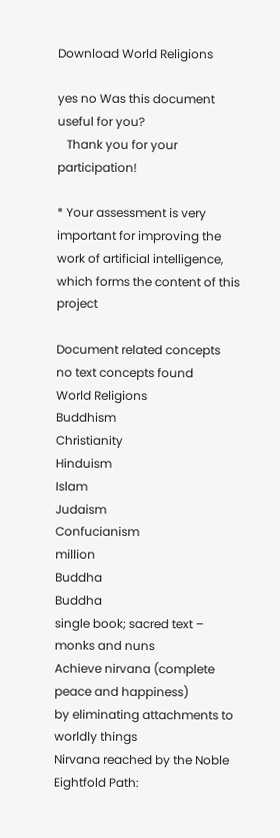Download World Religions

yes no Was this document useful for you?
   Thank you for your participation!

* Your assessment is very important for improving the work of artificial intelligence, which forms the content of this project

Document related concepts
no text concepts found
World Religions
Buddhism
Christianity
Hinduism
Islam
Judaism
Confucianism
million
Buddha
Buddha
single book; sacred text –
monks and nuns
Achieve nirvana (complete peace and happiness)
by eliminating attachments to worldly things
Nirvana reached by the Noble Eightfold Path: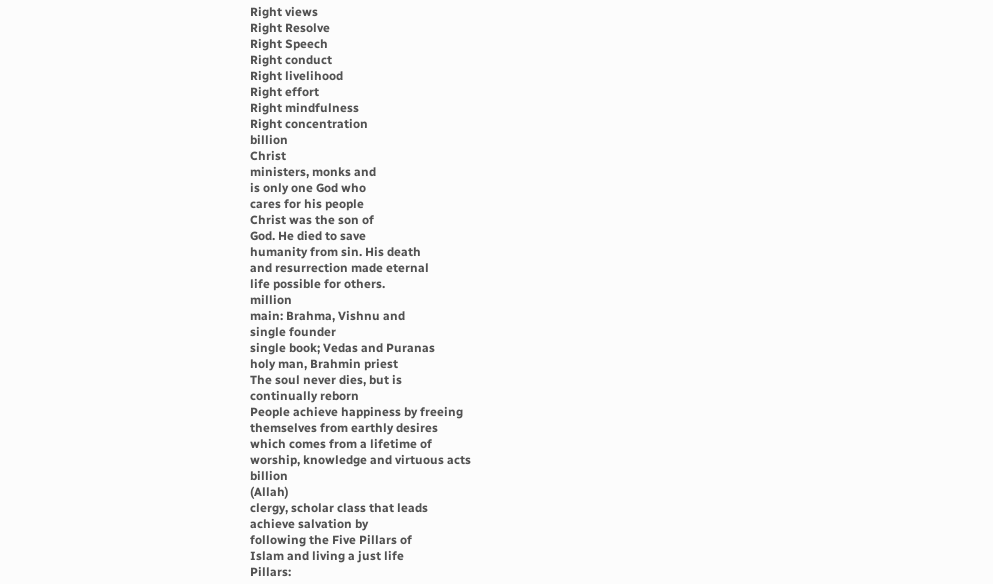Right views
Right Resolve
Right Speech
Right conduct
Right livelihood
Right effort
Right mindfulness
Right concentration
billion
Christ
ministers, monks and
is only one God who
cares for his people
Christ was the son of
God. He died to save
humanity from sin. His death
and resurrection made eternal
life possible for others.
million
main: Brahma, Vishnu and
single founder
single book; Vedas and Puranas
holy man, Brahmin priest
The soul never dies, but is
continually reborn
People achieve happiness by freeing
themselves from earthly desires
which comes from a lifetime of
worship, knowledge and virtuous acts
billion
(Allah)
clergy, scholar class that leads
achieve salvation by
following the Five Pillars of
Islam and living a just life
Pillars: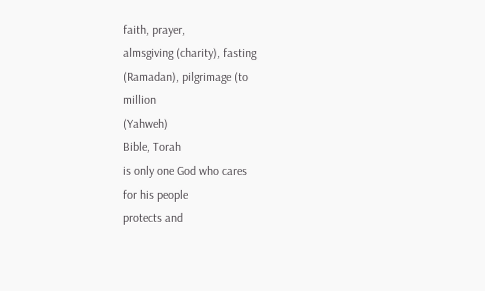faith, prayer,
almsgiving (charity), fasting
(Ramadan), pilgrimage (to
million
(Yahweh)
Bible, Torah
is only one God who cares
for his people
protects and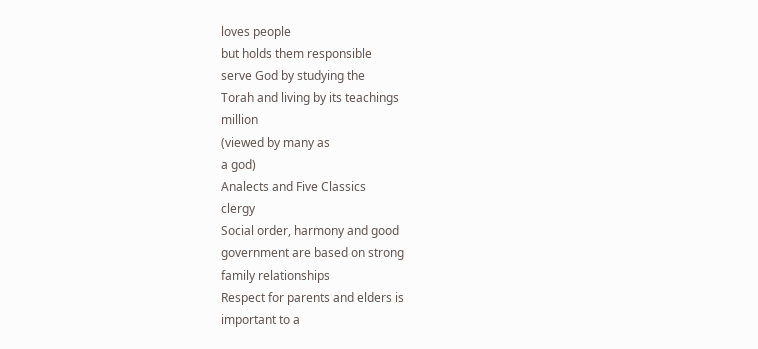loves people
but holds them responsible
serve God by studying the
Torah and living by its teachings
million
(viewed by many as
a god)
Analects and Five Classics
clergy
Social order, harmony and good
government are based on strong
family relationships
Respect for parents and elders is
important to a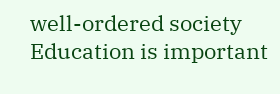well-ordered society
Education is important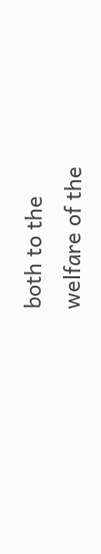both to the
welfare of the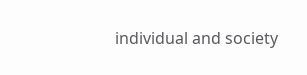individual and society